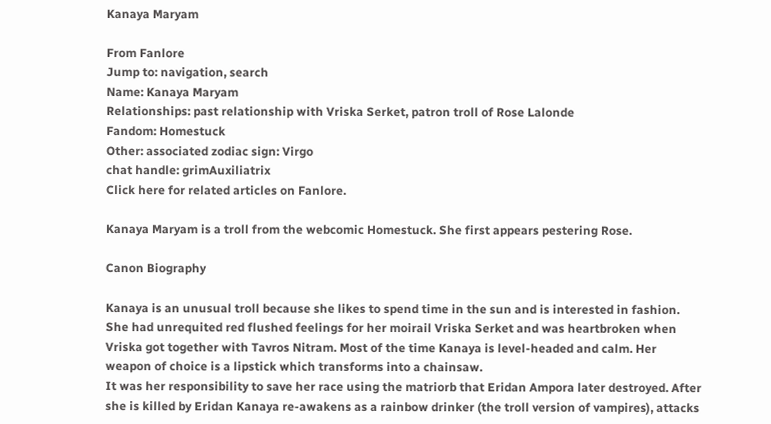Kanaya Maryam

From Fanlore
Jump to: navigation, search
Name: Kanaya Maryam
Relationships: past relationship with Vriska Serket, patron troll of Rose Lalonde
Fandom: Homestuck
Other: associated zodiac sign: Virgo
chat handle: grimAuxiliatrix
Click here for related articles on Fanlore.

Kanaya Maryam is a troll from the webcomic Homestuck. She first appears pestering Rose.

Canon Biography

Kanaya is an unusual troll because she likes to spend time in the sun and is interested in fashion. She had unrequited red flushed feelings for her moirail Vriska Serket and was heartbroken when Vriska got together with Tavros Nitram. Most of the time Kanaya is level-headed and calm. Her weapon of choice is a lipstick which transforms into a chainsaw.
It was her responsibility to save her race using the matriorb that Eridan Ampora later destroyed. After she is killed by Eridan Kanaya re-awakens as a rainbow drinker (the troll version of vampires), attacks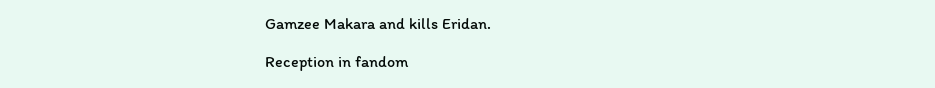Gamzee Makara and kills Eridan.

Reception in fandom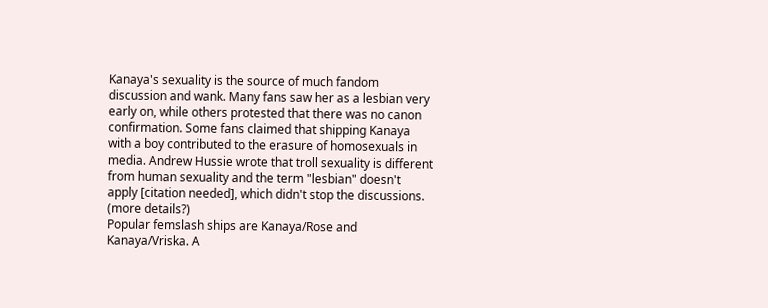Kanaya's sexuality is the source of much fandom discussion and wank. Many fans saw her as a lesbian very early on, while others protested that there was no canon confirmation. Some fans claimed that shipping Kanaya with a boy contributed to the erasure of homosexuals in media. Andrew Hussie wrote that troll sexuality is different from human sexuality and the term "lesbian" doesn't apply [citation needed], which didn't stop the discussions. (more details?)
Popular femslash ships are Kanaya/Rose and Kanaya/Vriska. A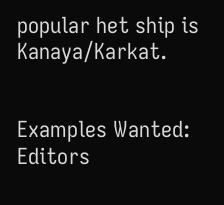popular het ship is Kanaya/Karkat.


Examples Wanted: Editors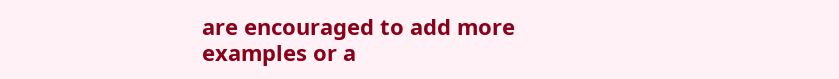are encouraged to add more examples or a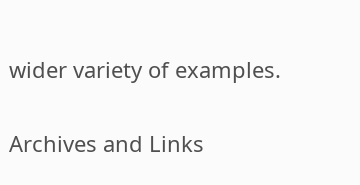wider variety of examples.

Archives and Links